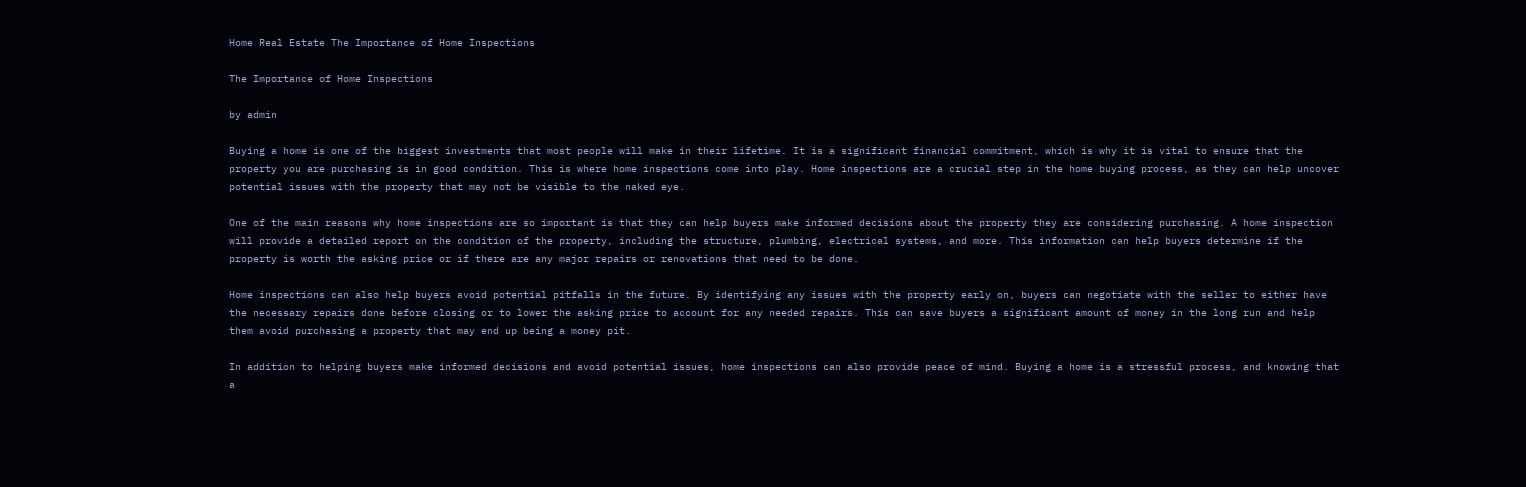Home Real Estate The Importance of Home Inspections

The Importance of Home Inspections

by admin

Buying a home is one of the biggest investments that most people will make in their lifetime. It is a significant financial commitment, which is why it is vital to ensure that the property you are purchasing is in good condition. This is where home inspections come into play. Home inspections are a crucial step in the home buying process, as they can help uncover potential issues with the property that may not be visible to the naked eye.

One of the main reasons why home inspections are so important is that they can help buyers make informed decisions about the property they are considering purchasing. A home inspection will provide a detailed report on the condition of the property, including the structure, plumbing, electrical systems, and more. This information can help buyers determine if the property is worth the asking price or if there are any major repairs or renovations that need to be done.

Home inspections can also help buyers avoid potential pitfalls in the future. By identifying any issues with the property early on, buyers can negotiate with the seller to either have the necessary repairs done before closing or to lower the asking price to account for any needed repairs. This can save buyers a significant amount of money in the long run and help them avoid purchasing a property that may end up being a money pit.

In addition to helping buyers make informed decisions and avoid potential issues, home inspections can also provide peace of mind. Buying a home is a stressful process, and knowing that a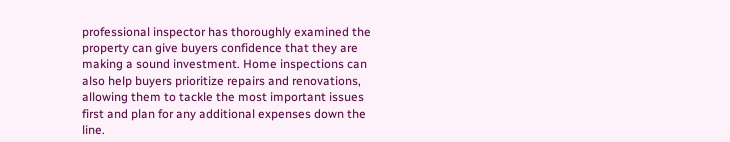professional inspector has thoroughly examined the property can give buyers confidence that they are making a sound investment. Home inspections can also help buyers prioritize repairs and renovations, allowing them to tackle the most important issues first and plan for any additional expenses down the line.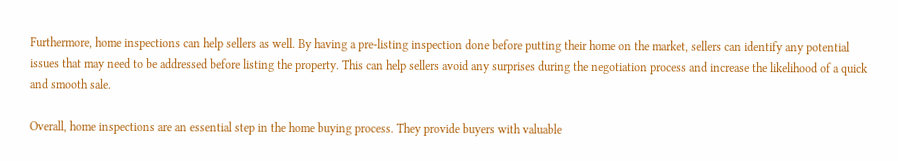Furthermore, home inspections can help sellers as well. By having a pre-listing inspection done before putting their home on the market, sellers can identify any potential issues that may need to be addressed before listing the property. This can help sellers avoid any surprises during the negotiation process and increase the likelihood of a quick and smooth sale.

Overall, home inspections are an essential step in the home buying process. They provide buyers with valuable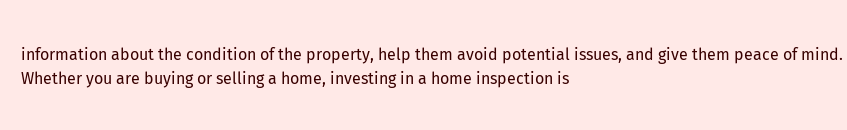information about the condition of the property, help them avoid potential issues, and give them peace of mind. Whether you are buying or selling a home, investing in a home inspection is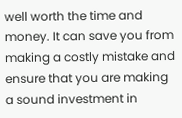well worth the time and money. It can save you from making a costly mistake and ensure that you are making a sound investment in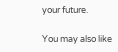your future.

You may also like